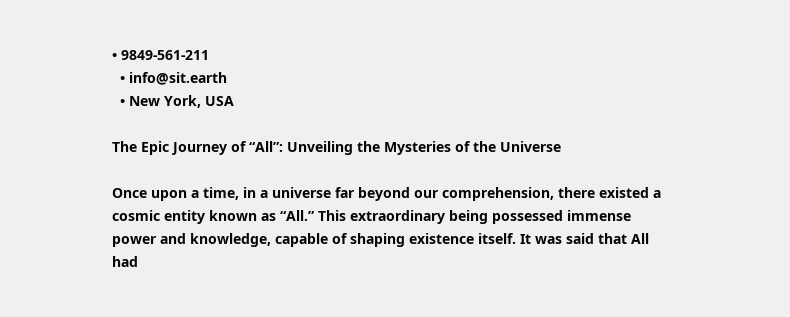• 9849-561-211
  • info@sit.earth
  • New York, USA

The Epic Journey of “All”: Unveiling the Mysteries of the Universe

Once upon a time, in a universe far beyond our comprehension, there existed a cosmic entity known as “All.” This extraordinary being possessed immense power and knowledge, capable of shaping existence itself. It was said that All had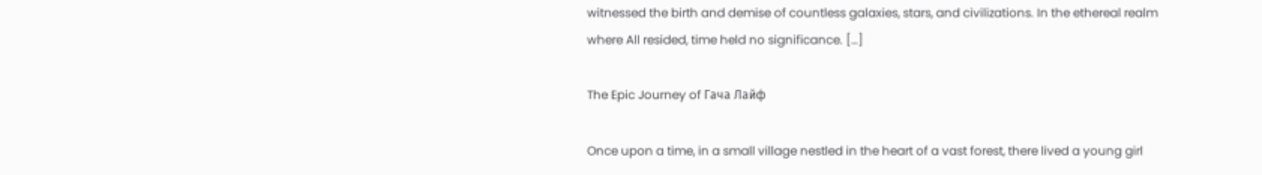witnessed the birth and demise of countless galaxies, stars, and civilizations. In the ethereal realm where All resided, time held no significance. […]

The Epic Journey of Гача Лайф

Once upon a time, in a small village nestled in the heart of a vast forest, there lived a young girl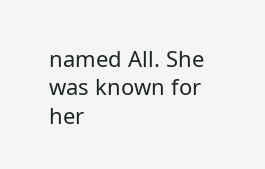named All. She was known for her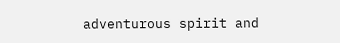adventurous spirit and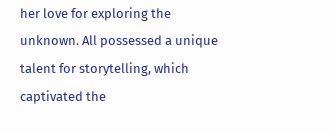her love for exploring the unknown. All possessed a unique talent for storytelling, which captivated the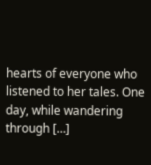hearts of everyone who listened to her tales. One day, while wandering through […]